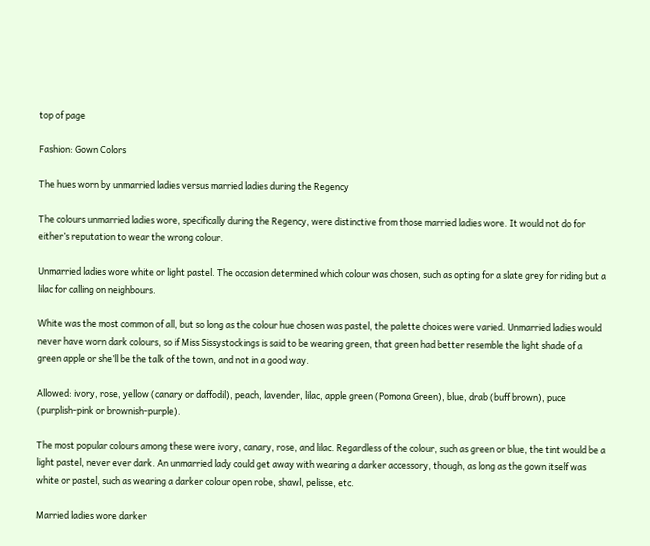top of page

Fashion: Gown Colors

The hues worn by unmarried ladies versus married ladies during the Regency

The colours unmarried ladies wore, specifically during the Regency, were distinctive from those married ladies wore. It would not do for either’s reputation to wear the wrong colour.

Unmarried ladies wore white or light pastel. The occasion determined which colour was chosen, such as opting for a slate grey for riding but a lilac for calling on neighbours.

White was the most common of all, but so long as the colour hue chosen was pastel, the palette choices were varied. Unmarried ladies would never have worn dark colours, so if Miss Sissystockings is said to be wearing green, that green had better resemble the light shade of a green apple or she’ll be the talk of the town, and not in a good way.

Allowed: ivory, rose, yellow (canary or daffodil), peach, lavender, lilac, apple green (Pomona Green), blue, drab (buff brown), puce (purplish-pink or brownish-purple).

The most popular colours among these were ivory, canary, rose, and lilac. Regardless of the colour, such as green or blue, the tint would be a light pastel, never ever dark. An unmarried lady could get away with wearing a darker accessory, though, as long as the gown itself was white or pastel, such as wearing a darker colour open robe, shawl, pelisse, etc.

Married ladies wore darker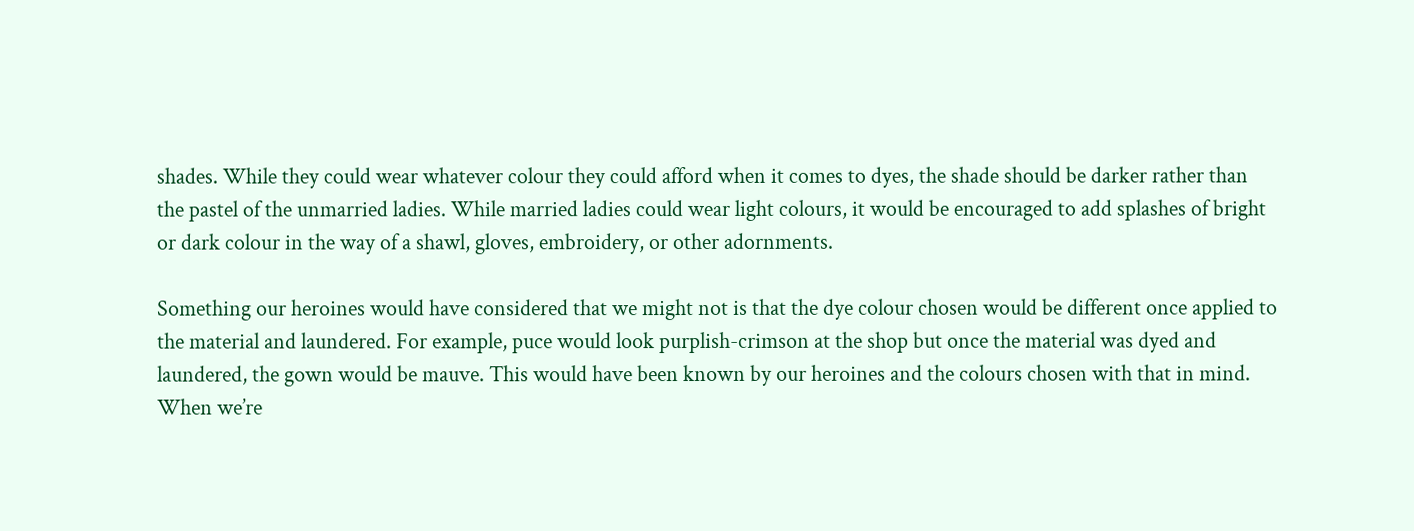shades. While they could wear whatever colour they could afford when it comes to dyes, the shade should be darker rather than the pastel of the unmarried ladies. While married ladies could wear light colours, it would be encouraged to add splashes of bright or dark colour in the way of a shawl, gloves, embroidery, or other adornments.

Something our heroines would have considered that we might not is that the dye colour chosen would be different once applied to the material and laundered. For example, puce would look purplish-crimson at the shop but once the material was dyed and laundered, the gown would be mauve. This would have been known by our heroines and the colours chosen with that in mind. When we’re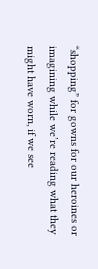“shopping” for gowns for our heroines or imagining while we’re reading what they might have worn, if we see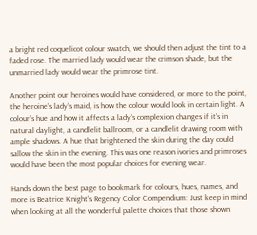a bright red coquelicot colour swatch, we should then adjust the tint to a faded rose. The married lady would wear the crimson shade, but the unmarried lady would wear the primrose tint.

Another point our heroines would have considered, or more to the point, the heroine’s lady’s maid, is how the colour would look in certain light. A colour’s hue and how it affects a lady’s complexion changes if it’s in natural daylight, a candlelit ballroom, or a candlelit drawing room with ample shadows. A hue that brightened the skin during the day could sallow the skin in the evening. This was one reason ivories and primroses would have been the most popular choices for evening wear.

Hands down the best page to bookmark for colours, hues, names, and more is Beatrice Knight’s Regency Color Compendium: Just keep in mind when looking at all the wonderful palette choices that those shown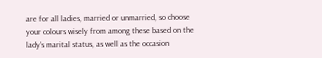are for all ladies, married or unmarried, so choose your colours wisely from among these based on the lady’s marital status, as well as the occasion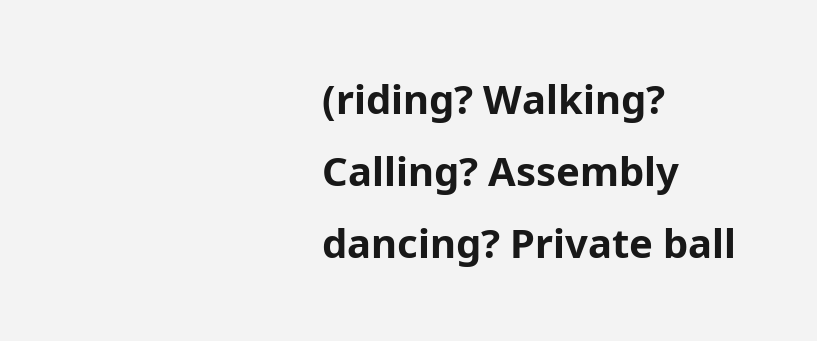(riding? Walking? Calling? Assembly dancing? Private ball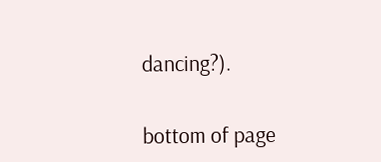dancing?).


bottom of page